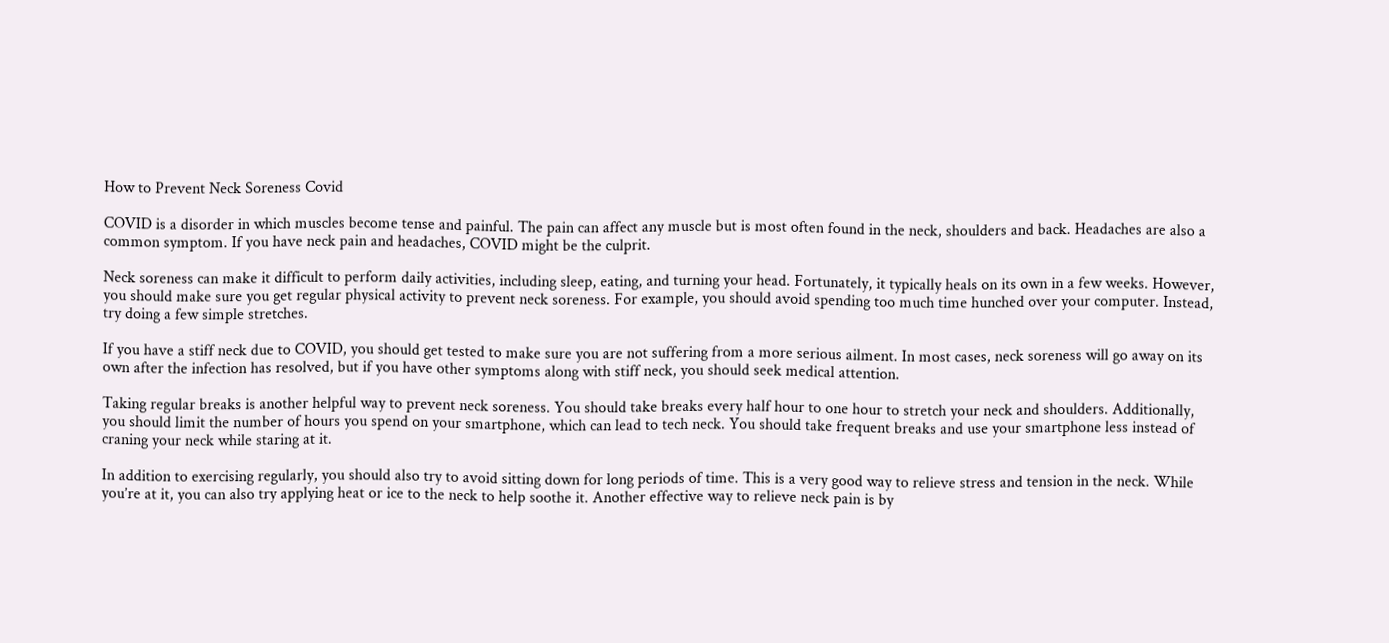How to Prevent Neck Soreness Covid

COVID is a disorder in which muscles become tense and painful. The pain can affect any muscle but is most often found in the neck, shoulders and back. Headaches are also a common symptom. If you have neck pain and headaches, COVID might be the culprit.

Neck soreness can make it difficult to perform daily activities, including sleep, eating, and turning your head. Fortunately, it typically heals on its own in a few weeks. However, you should make sure you get regular physical activity to prevent neck soreness. For example, you should avoid spending too much time hunched over your computer. Instead, try doing a few simple stretches.

If you have a stiff neck due to COVID, you should get tested to make sure you are not suffering from a more serious ailment. In most cases, neck soreness will go away on its own after the infection has resolved, but if you have other symptoms along with stiff neck, you should seek medical attention.

Taking regular breaks is another helpful way to prevent neck soreness. You should take breaks every half hour to one hour to stretch your neck and shoulders. Additionally, you should limit the number of hours you spend on your smartphone, which can lead to tech neck. You should take frequent breaks and use your smartphone less instead of craning your neck while staring at it.

In addition to exercising regularly, you should also try to avoid sitting down for long periods of time. This is a very good way to relieve stress and tension in the neck. While you’re at it, you can also try applying heat or ice to the neck to help soothe it. Another effective way to relieve neck pain is by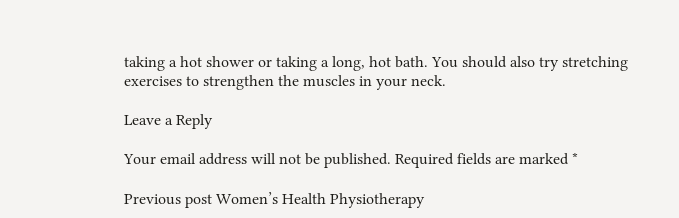taking a hot shower or taking a long, hot bath. You should also try stretching exercises to strengthen the muscles in your neck.

Leave a Reply

Your email address will not be published. Required fields are marked *

Previous post Women’s Health Physiotherapy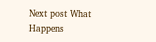Next post What Happens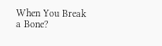When You Break a Bone?